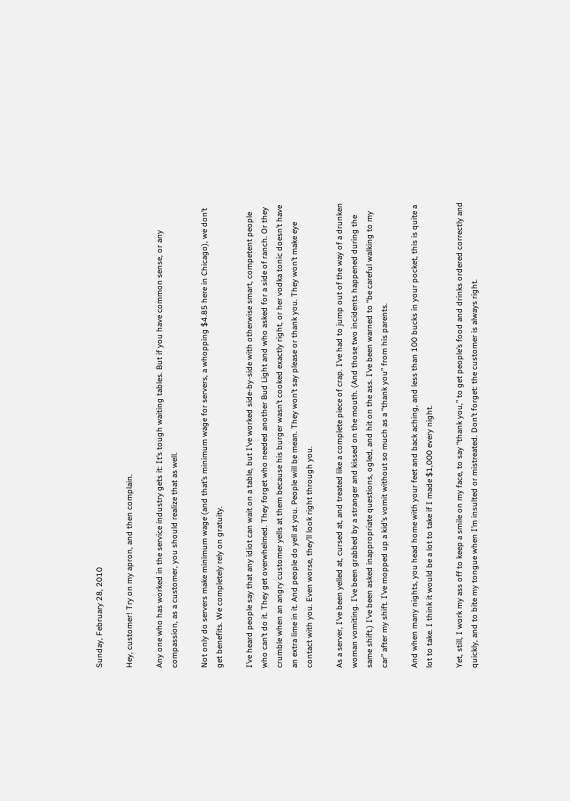Sunday, February 28, 2010

Hey, customer! Try on my apron, and then complain.

Any one who has worked in the service industry gets it: It’s tough waiting tables. But if you have common sense, or any compassion, as a customer, you should realize that as well.

Not only do servers make minimum wage (and that’s minimum wage for servers, a whopping $4.85 here in Chicago), we don’t get benefits. We completely rely on gratuity.

I’ve heard people say that any idiot can wait on a table, but I’ve worked side-by-side with otherwise smart, competent people who can’t do it. They get overwhelmed. They forget who needed another Bud Light and who asked for a side of ranch. Or they crumble when an angry customer yells at them because his burger wasn’t cooked exactly right, or her vodka tonic doesn’t have an extra lime in it. And people do yell at you. People will be mean. They won’t say please or thank you. They won’t make eye contact with you. Even worse, they’ll look right through you.

As a server, I’ve been yelled at, cursed at, and treated like a complete piece of crap. I’ve had to jump out of the way of a drunken woman vomiting. I’ve been grabbed by a stranger and kissed on the mouth. (And those two incidents happened during the same shift.) I’ve been asked inappropriate questions, ogled, and hit on the ass. I’ve been warned to “be careful walking to my car” after my shift. I’ve mopped up a kid’s vomit without so much as a “thank you” from his parents.

And when many nights, you head home with your feet and back aching, and less than 100 bucks in your pocket, this is quite a lot to take. I think it would be a lot to take if I made $1,000 every night.

Yet, still, I work my ass off to keep a smile on my face, to say “thank you,” to get people’s food and drinks ordered correctly and quickly, and to bite my tongue when I’m insulted or mistreated. Don’t forget: the customer is always right.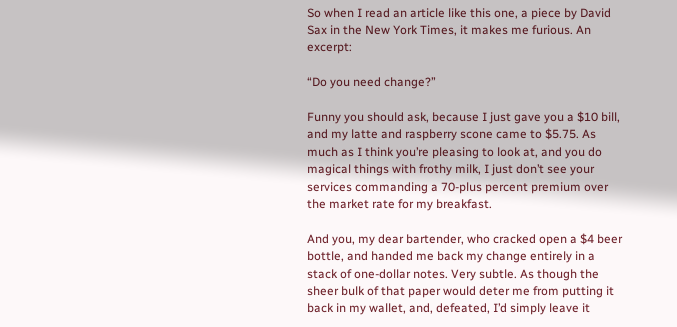So when I read an article like this one, a piece by David Sax in the New York Times, it makes me furious. An excerpt:

“Do you need change?”

Funny you should ask, because I just gave you a $10 bill, and my latte and raspberry scone came to $5.75. As much as I think you’re pleasing to look at, and you do magical things with frothy milk, I just don’t see your services commanding a 70-plus percent premium over the market rate for my breakfast.

And you, my dear bartender, who cracked open a $4 beer bottle, and handed me back my change entirely in a stack of one-dollar notes. Very subtle. As though the sheer bulk of that paper would deter me from putting it back in my wallet, and, defeated, I’d simply leave it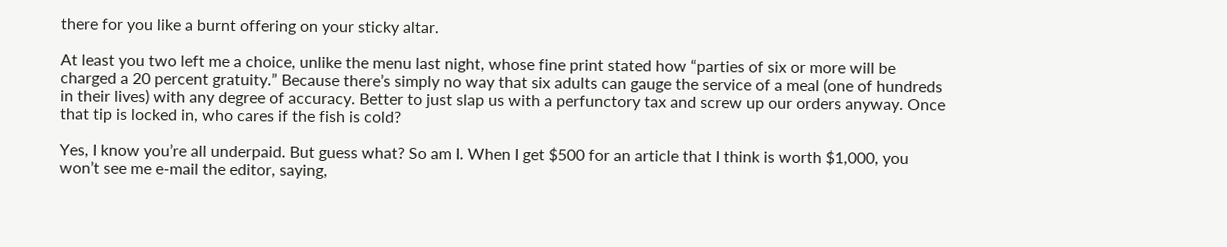there for you like a burnt offering on your sticky altar.

At least you two left me a choice, unlike the menu last night, whose fine print stated how “parties of six or more will be charged a 20 percent gratuity.” Because there’s simply no way that six adults can gauge the service of a meal (one of hundreds in their lives) with any degree of accuracy. Better to just slap us with a perfunctory tax and screw up our orders anyway. Once that tip is locked in, who cares if the fish is cold?

Yes, I know you’re all underpaid. But guess what? So am I. When I get $500 for an article that I think is worth $1,000, you won’t see me e-mail the editor, saying,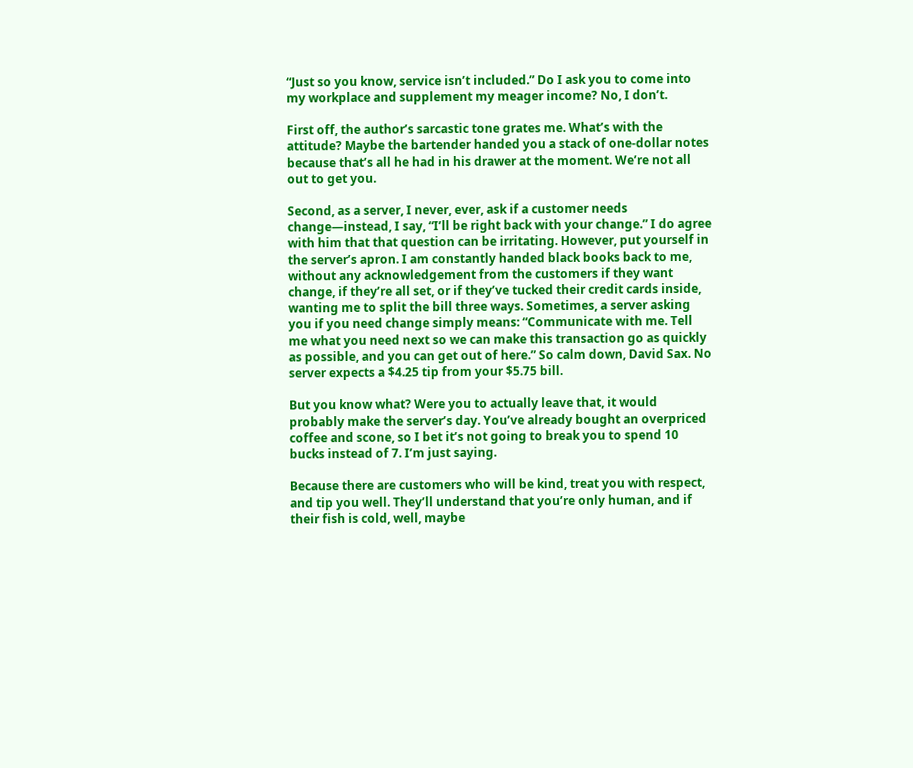“Just so you know, service isn’t included.” Do I ask you to come into my workplace and supplement my meager income? No, I don’t.

First off, the author’s sarcastic tone grates me. What’s with the attitude? Maybe the bartender handed you a stack of one-dollar notes because that’s all he had in his drawer at the moment. We’re not all out to get you.

Second, as a server, I never, ever, ask if a customer needs change—instead, I say, “I’ll be right back with your change.” I do agree with him that that question can be irritating. However, put yourself in the server’s apron. I am constantly handed black books back to me, without any acknowledgement from the customers if they want change, if they’re all set, or if they’ve tucked their credit cards inside, wanting me to split the bill three ways. Sometimes, a server asking you if you need change simply means: “Communicate with me. Tell me what you need next so we can make this transaction go as quickly as possible, and you can get out of here.” So calm down, David Sax. No server expects a $4.25 tip from your $5.75 bill.

But you know what? Were you to actually leave that, it would probably make the server’s day. You’ve already bought an overpriced coffee and scone, so I bet it’s not going to break you to spend 10 bucks instead of 7. I’m just saying.

Because there are customers who will be kind, treat you with respect, and tip you well. They’ll understand that you’re only human, and if their fish is cold, well, maybe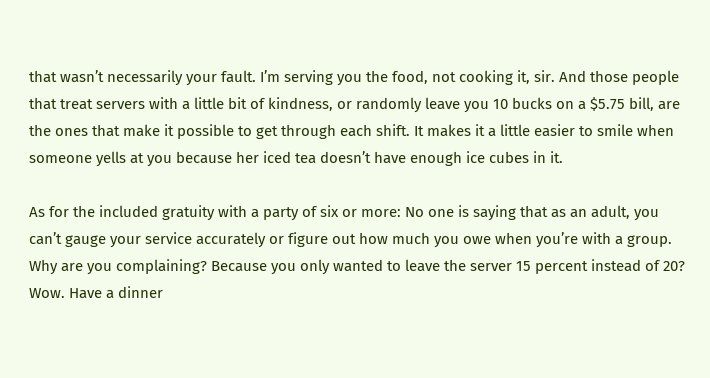that wasn’t necessarily your fault. I’m serving you the food, not cooking it, sir. And those people that treat servers with a little bit of kindness, or randomly leave you 10 bucks on a $5.75 bill, are the ones that make it possible to get through each shift. It makes it a little easier to smile when someone yells at you because her iced tea doesn’t have enough ice cubes in it.

As for the included gratuity with a party of six or more: No one is saying that as an adult, you can’t gauge your service accurately or figure out how much you owe when you’re with a group. Why are you complaining? Because you only wanted to leave the server 15 percent instead of 20? Wow. Have a dinner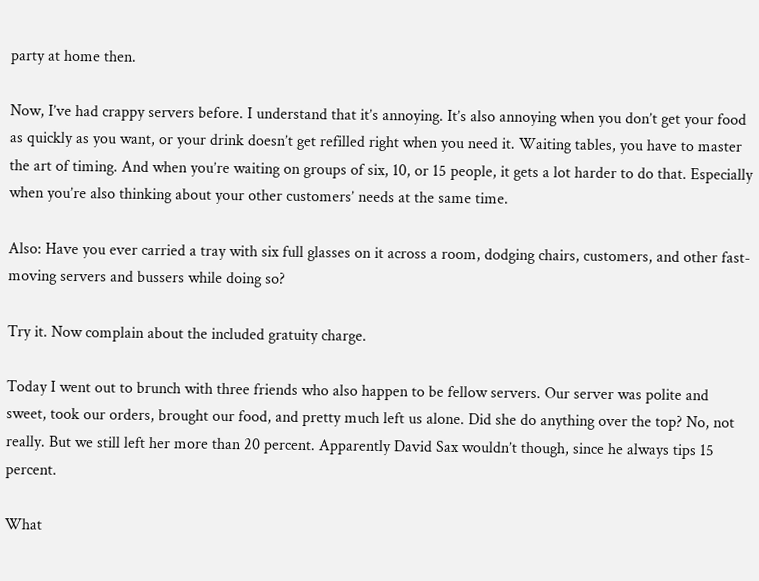party at home then.

Now, I’ve had crappy servers before. I understand that it’s annoying. It’s also annoying when you don’t get your food as quickly as you want, or your drink doesn’t get refilled right when you need it. Waiting tables, you have to master the art of timing. And when you’re waiting on groups of six, 10, or 15 people, it gets a lot harder to do that. Especially when you’re also thinking about your other customers’ needs at the same time.

Also: Have you ever carried a tray with six full glasses on it across a room, dodging chairs, customers, and other fast-moving servers and bussers while doing so?

Try it. Now complain about the included gratuity charge.

Today I went out to brunch with three friends who also happen to be fellow servers. Our server was polite and sweet, took our orders, brought our food, and pretty much left us alone. Did she do anything over the top? No, not really. But we still left her more than 20 percent. Apparently David Sax wouldn’t though, since he always tips 15 percent.

What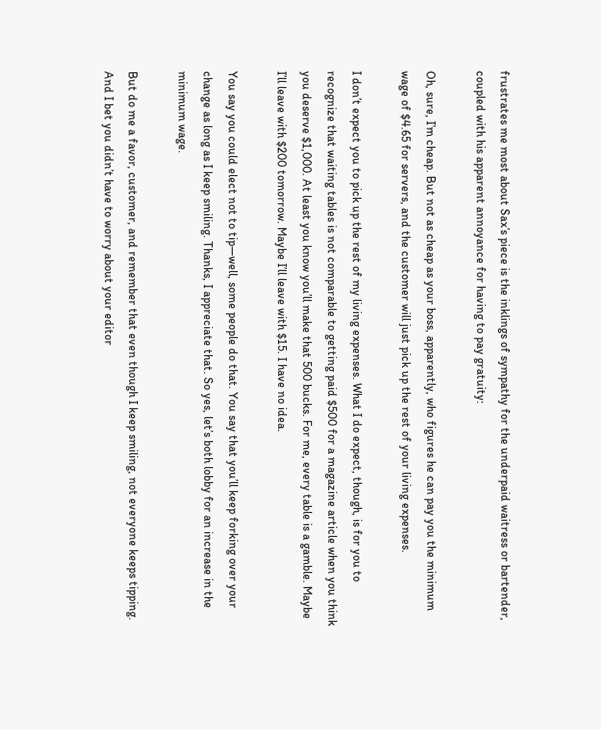frustrates me most about Sax’s piece is the inklings of sympathy for the underpaid waitress or bartender, coupled with his apparent annoyance for having to pay gratuity:

Oh, sure, I’m cheap. But not as cheap as your boss, apparently, who figures he can pay you the minimum wage of $4.65 for servers, and the customer will just pick up the rest of your living expenses.

I don’t expect you to pick up the rest of my living expenses. What I do expect, though, is for you to recognize that waiting tables is not comparable to getting paid $500 for a magazine article when you think you deserve $1,000. At least you know you’ll make that 500 bucks. For me, every table is a gamble. Maybe I’ll leave with $200 tomorrow. Maybe I’ll leave with $15. I have no idea.

You say you could elect not to tip—well, some people do that. You say that you’ll keep forking over your change as long as I keep smiling. Thanks, I appreciate that. So yes, let’s both lobby for an increase in the minimum wage.

But do me a favor, customer, and remember that even though I keep smiling, not everyone keeps tipping. And I bet you didn’t have to worry about your editor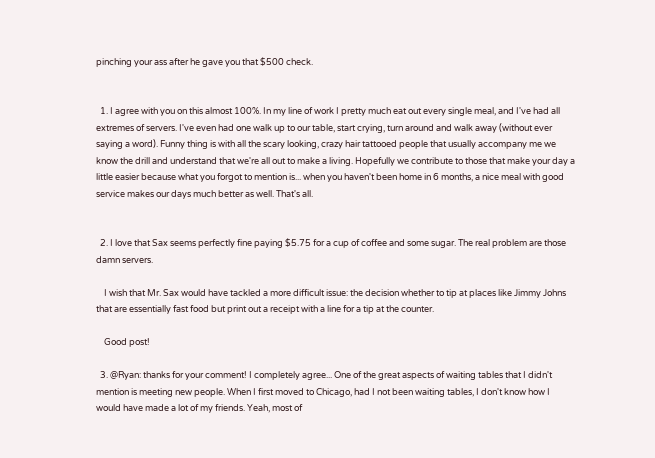pinching your ass after he gave you that $500 check.


  1. I agree with you on this almost 100%. In my line of work I pretty much eat out every single meal, and I've had all extremes of servers. I've even had one walk up to our table, start crying, turn around and walk away (without ever saying a word). Funny thing is with all the scary looking, crazy hair tattooed people that usually accompany me we know the drill and understand that we're all out to make a living. Hopefully we contribute to those that make your day a little easier because what you forgot to mention is... when you haven't been home in 6 months, a nice meal with good service makes our days much better as well. That's all.


  2. I love that Sax seems perfectly fine paying $5.75 for a cup of coffee and some sugar. The real problem are those damn servers.

    I wish that Mr. Sax would have tackled a more difficult issue: the decision whether to tip at places like Jimmy Johns that are essentially fast food but print out a receipt with a line for a tip at the counter.

    Good post!

  3. @Ryan: thanks for your comment! I completely agree... One of the great aspects of waiting tables that I didn't mention is meeting new people. When I first moved to Chicago, had I not been waiting tables, I don't know how I would have made a lot of my friends. Yeah, most of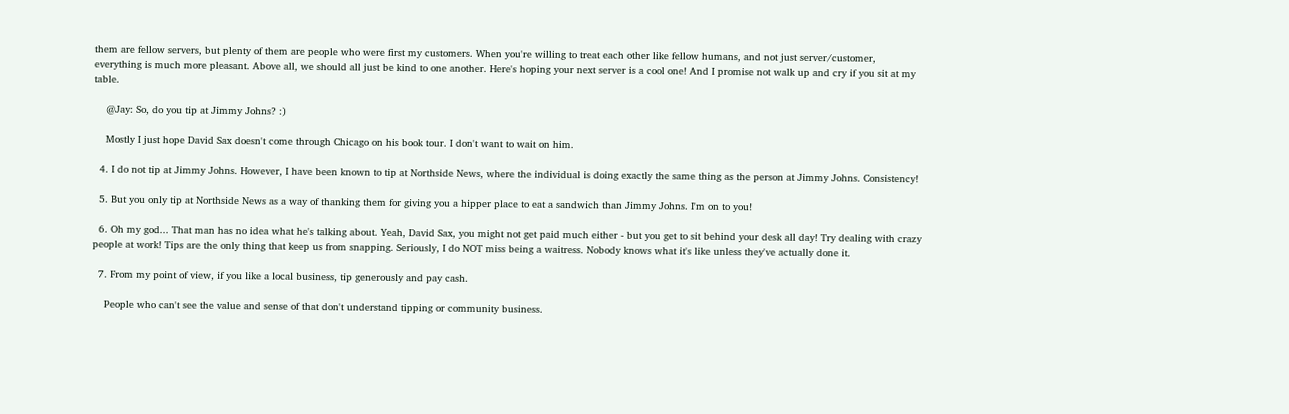them are fellow servers, but plenty of them are people who were first my customers. When you're willing to treat each other like fellow humans, and not just server/customer, everything is much more pleasant. Above all, we should all just be kind to one another. Here's hoping your next server is a cool one! And I promise not walk up and cry if you sit at my table.

    @Jay: So, do you tip at Jimmy Johns? :)

    Mostly I just hope David Sax doesn't come through Chicago on his book tour. I don't want to wait on him.

  4. I do not tip at Jimmy Johns. However, I have been known to tip at Northside News, where the individual is doing exactly the same thing as the person at Jimmy Johns. Consistency!

  5. But you only tip at Northside News as a way of thanking them for giving you a hipper place to eat a sandwich than Jimmy Johns. I'm on to you!

  6. Oh my god... That man has no idea what he's talking about. Yeah, David Sax, you might not get paid much either - but you get to sit behind your desk all day! Try dealing with crazy people at work! Tips are the only thing that keep us from snapping. Seriously, I do NOT miss being a waitress. Nobody knows what it's like unless they've actually done it.

  7. From my point of view, if you like a local business, tip generously and pay cash.

    People who can't see the value and sense of that don't understand tipping or community business.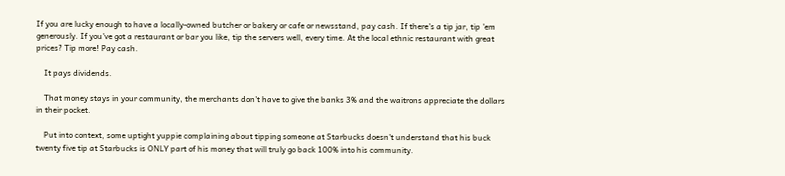If you are lucky enough to have a locally-owned butcher or bakery or cafe or newsstand, pay cash. If there's a tip jar, tip 'em generously. If you've got a restaurant or bar you like, tip the servers well, every time. At the local ethnic restaurant with great prices? Tip more! Pay cash.

    It pays dividends.

    That money stays in your community, the merchants don't have to give the banks 3% and the waitrons appreciate the dollars in their pocket.

    Put into context, some uptight yuppie complaining about tipping someone at Starbucks doesn't understand that his buck twenty five tip at Starbucks is ONLY part of his money that will truly go back 100% into his community.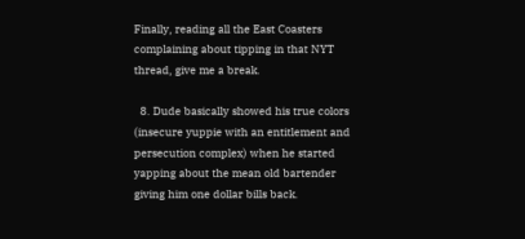Finally, reading all the East Coasters complaining about tipping in that NYT thread, give me a break.

  8. Dude basically showed his true colors (insecure yuppie with an entitlement and persecution complex) when he started yapping about the mean old bartender giving him one dollar bills back.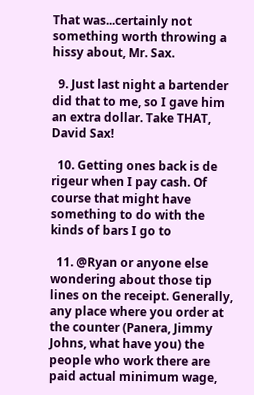That was...certainly not something worth throwing a hissy about, Mr. Sax.

  9. Just last night a bartender did that to me, so I gave him an extra dollar. Take THAT, David Sax!

  10. Getting ones back is de rigeur when I pay cash. Of course that might have something to do with the kinds of bars I go to

  11. @Ryan or anyone else wondering about those tip lines on the receipt. Generally, any place where you order at the counter (Panera, Jimmy Johns, what have you) the people who work there are paid actual minimum wage,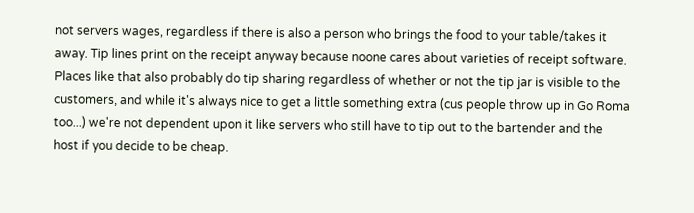not servers wages, regardless if there is also a person who brings the food to your table/takes it away. Tip lines print on the receipt anyway because noone cares about varieties of receipt software. Places like that also probably do tip sharing regardless of whether or not the tip jar is visible to the customers, and while it's always nice to get a little something extra (cus people throw up in Go Roma too...) we're not dependent upon it like servers who still have to tip out to the bartender and the host if you decide to be cheap.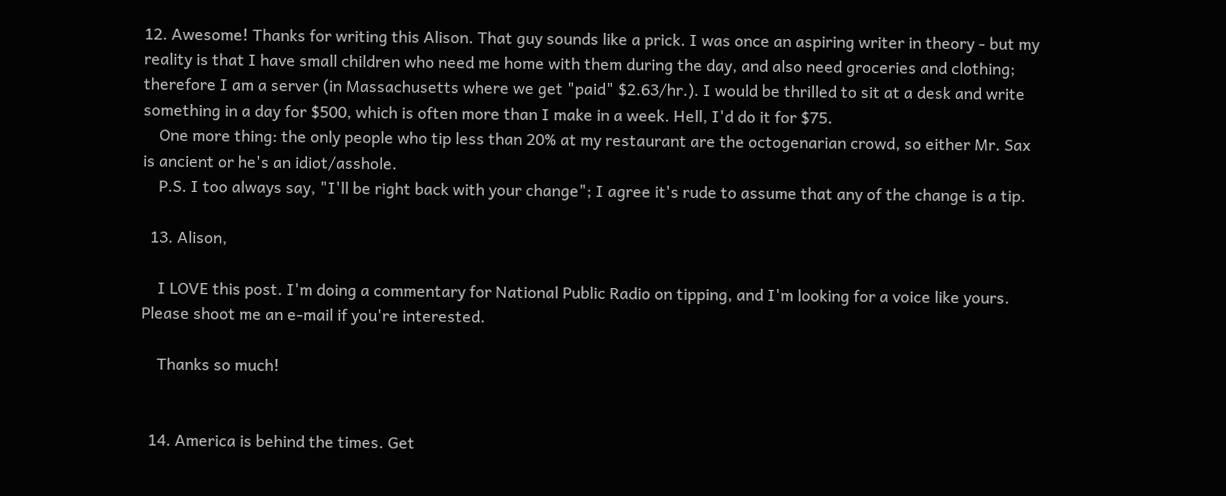12. Awesome! Thanks for writing this Alison. That guy sounds like a prick. I was once an aspiring writer in theory - but my reality is that I have small children who need me home with them during the day, and also need groceries and clothing; therefore I am a server (in Massachusetts where we get "paid" $2.63/hr.). I would be thrilled to sit at a desk and write something in a day for $500, which is often more than I make in a week. Hell, I'd do it for $75.
    One more thing: the only people who tip less than 20% at my restaurant are the octogenarian crowd, so either Mr. Sax is ancient or he's an idiot/asshole.
    P.S. I too always say, "I'll be right back with your change"; I agree it's rude to assume that any of the change is a tip.

  13. Alison,

    I LOVE this post. I'm doing a commentary for National Public Radio on tipping, and I'm looking for a voice like yours. Please shoot me an e-mail if you're interested.

    Thanks so much!


  14. America is behind the times. Get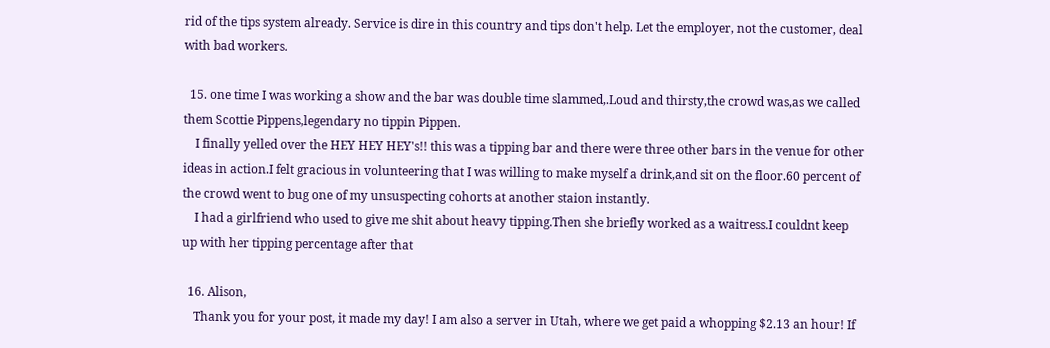rid of the tips system already. Service is dire in this country and tips don't help. Let the employer, not the customer, deal with bad workers.

  15. one time I was working a show and the bar was double time slammed,.Loud and thirsty,the crowd was,as we called them Scottie Pippens,legendary no tippin Pippen.
    I finally yelled over the HEY HEY HEY's!! this was a tipping bar and there were three other bars in the venue for other ideas in action.I felt gracious in volunteering that I was willing to make myself a drink,and sit on the floor.60 percent of the crowd went to bug one of my unsuspecting cohorts at another staion instantly.
    I had a girlfriend who used to give me shit about heavy tipping.Then she briefly worked as a waitress.I couldnt keep up with her tipping percentage after that

  16. Alison,
    Thank you for your post, it made my day! I am also a server in Utah, where we get paid a whopping $2.13 an hour! If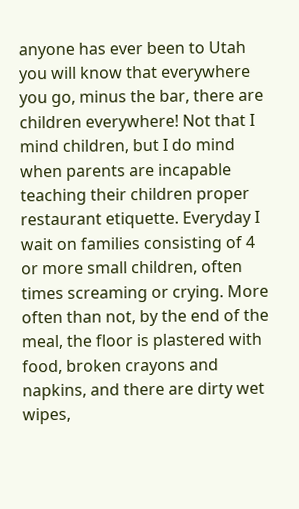anyone has ever been to Utah you will know that everywhere you go, minus the bar, there are children everywhere! Not that I mind children, but I do mind when parents are incapable teaching their children proper restaurant etiquette. Everyday I wait on families consisting of 4 or more small children, often times screaming or crying. More often than not, by the end of the meal, the floor is plastered with food, broken crayons and napkins, and there are dirty wet wipes,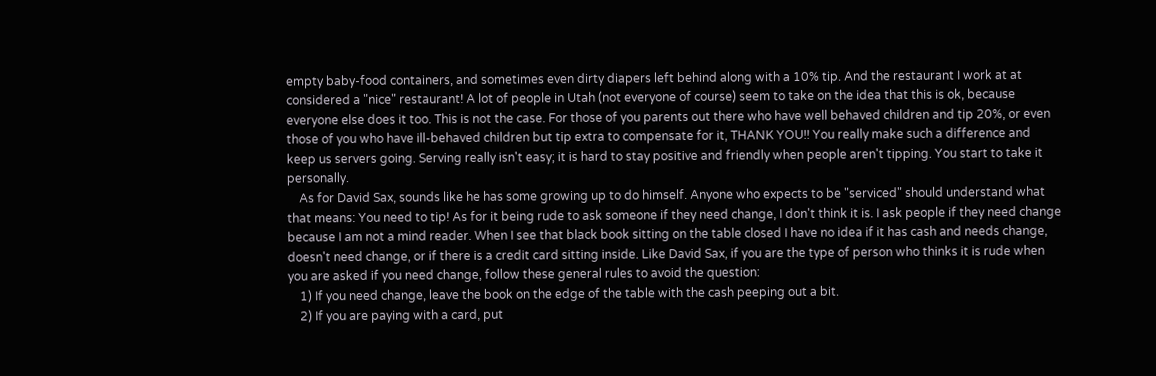empty baby-food containers, and sometimes even dirty diapers left behind along with a 10% tip. And the restaurant I work at at considered a "nice" restaurant! A lot of people in Utah (not everyone of course) seem to take on the idea that this is ok, because everyone else does it too. This is not the case. For those of you parents out there who have well behaved children and tip 20%, or even those of you who have ill-behaved children but tip extra to compensate for it, THANK YOU!! You really make such a difference and keep us servers going. Serving really isn't easy; it is hard to stay positive and friendly when people aren't tipping. You start to take it personally.
    As for David Sax, sounds like he has some growing up to do himself. Anyone who expects to be "serviced" should understand what that means: You need to tip! As for it being rude to ask someone if they need change, I don't think it is. I ask people if they need change because I am not a mind reader. When I see that black book sitting on the table closed I have no idea if it has cash and needs change, doesn't need change, or if there is a credit card sitting inside. Like David Sax, if you are the type of person who thinks it is rude when you are asked if you need change, follow these general rules to avoid the question:
    1) If you need change, leave the book on the edge of the table with the cash peeping out a bit.
    2) If you are paying with a card, put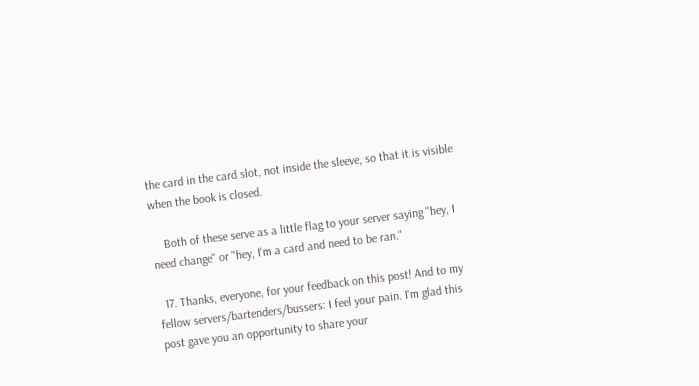the card in the card slot, not inside the sleeve, so that it is visible when the book is closed.

    Both of these serve as a little flag to your server saying "hey, I need change" or "hey, I'm a card and need to be ran."

  17. Thanks, everyone, for your feedback on this post! And to my fellow servers/bartenders/bussers: I feel your pain. I'm glad this post gave you an opportunity to share your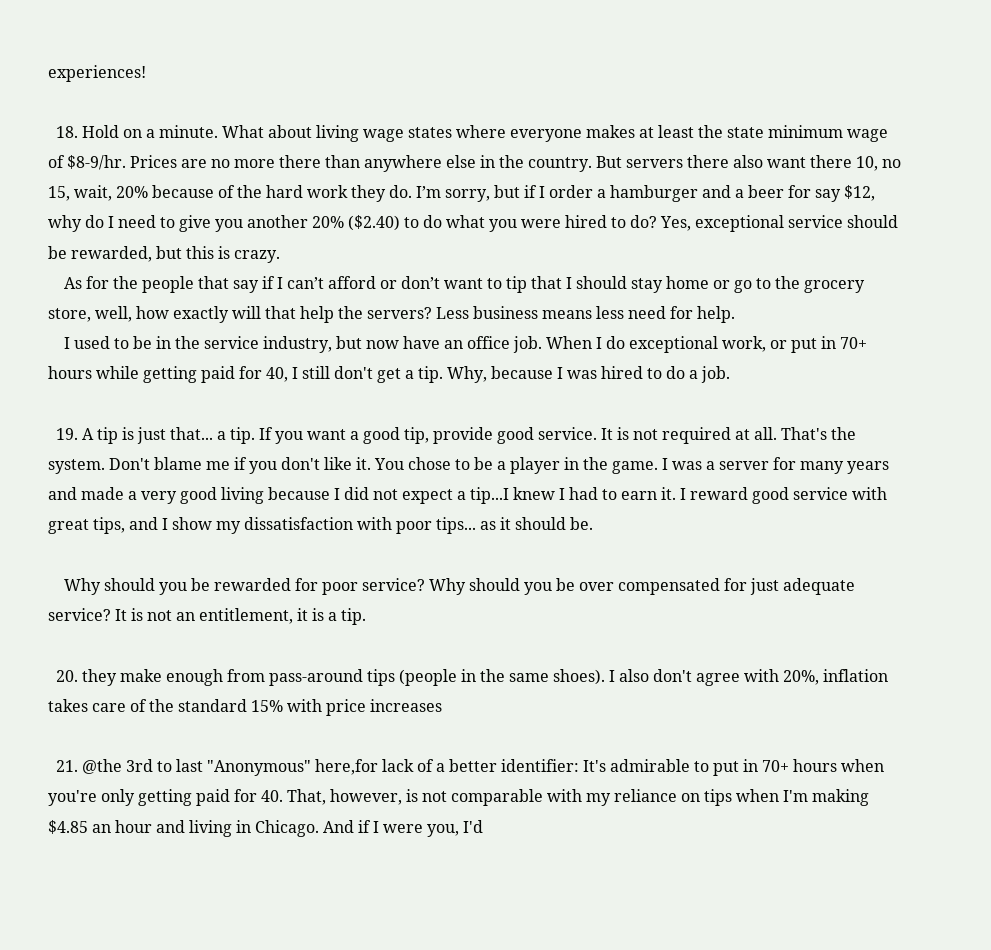experiences!

  18. Hold on a minute. What about living wage states where everyone makes at least the state minimum wage of $8-9/hr. Prices are no more there than anywhere else in the country. But servers there also want there 10, no 15, wait, 20% because of the hard work they do. I’m sorry, but if I order a hamburger and a beer for say $12, why do I need to give you another 20% ($2.40) to do what you were hired to do? Yes, exceptional service should be rewarded, but this is crazy.
    As for the people that say if I can’t afford or don’t want to tip that I should stay home or go to the grocery store, well, how exactly will that help the servers? Less business means less need for help.
    I used to be in the service industry, but now have an office job. When I do exceptional work, or put in 70+ hours while getting paid for 40, I still don't get a tip. Why, because I was hired to do a job.

  19. A tip is just that... a tip. If you want a good tip, provide good service. It is not required at all. That's the system. Don't blame me if you don't like it. You chose to be a player in the game. I was a server for many years and made a very good living because I did not expect a tip...I knew I had to earn it. I reward good service with great tips, and I show my dissatisfaction with poor tips... as it should be.

    Why should you be rewarded for poor service? Why should you be over compensated for just adequate service? It is not an entitlement, it is a tip.

  20. they make enough from pass-around tips (people in the same shoes). I also don't agree with 20%, inflation takes care of the standard 15% with price increases

  21. @the 3rd to last "Anonymous" here,for lack of a better identifier: It's admirable to put in 70+ hours when you're only getting paid for 40. That, however, is not comparable with my reliance on tips when I'm making $4.85 an hour and living in Chicago. And if I were you, I'd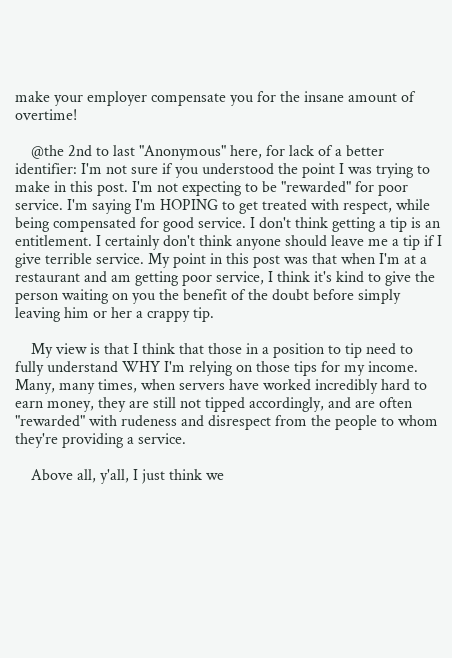make your employer compensate you for the insane amount of overtime!

    @the 2nd to last "Anonymous" here, for lack of a better identifier: I'm not sure if you understood the point I was trying to make in this post. I'm not expecting to be "rewarded" for poor service. I'm saying I'm HOPING to get treated with respect, while being compensated for good service. I don't think getting a tip is an entitlement. I certainly don't think anyone should leave me a tip if I give terrible service. My point in this post was that when I'm at a restaurant and am getting poor service, I think it's kind to give the person waiting on you the benefit of the doubt before simply leaving him or her a crappy tip.

    My view is that I think that those in a position to tip need to fully understand WHY I'm relying on those tips for my income. Many, many times, when servers have worked incredibly hard to earn money, they are still not tipped accordingly, and are often "rewarded" with rudeness and disrespect from the people to whom they're providing a service.

    Above all, y'all, I just think we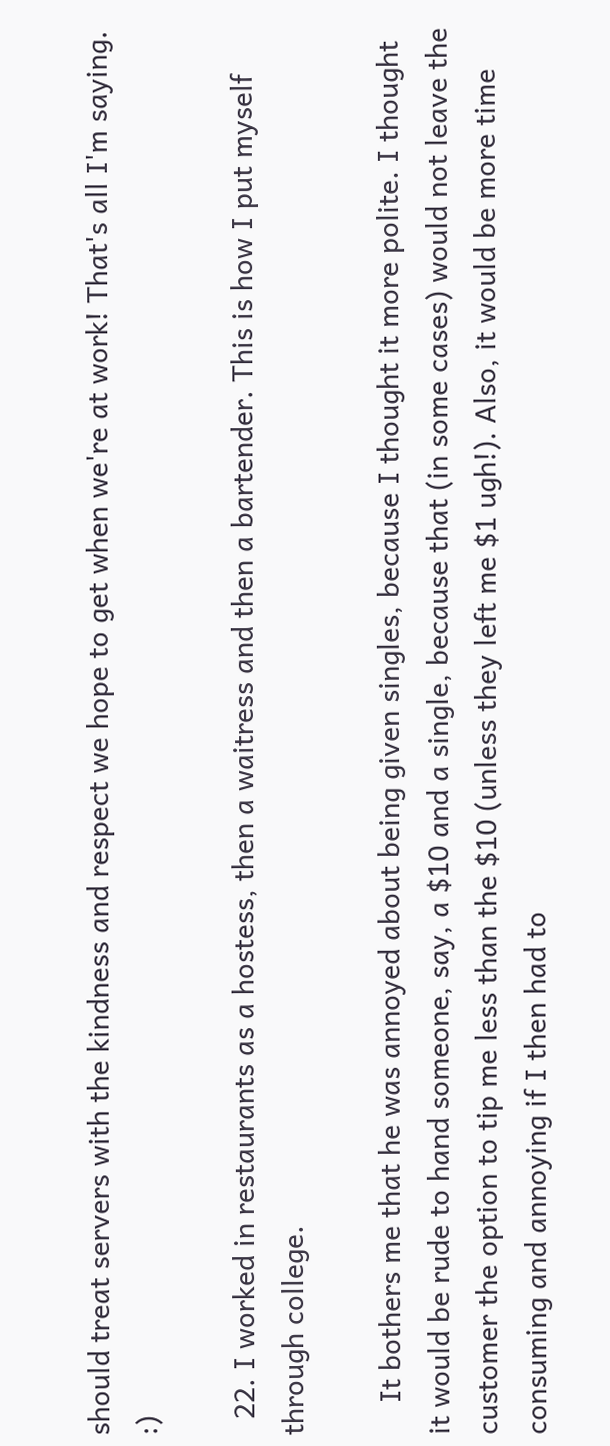should treat servers with the kindness and respect we hope to get when we're at work! That's all I'm saying. :)

  22. I worked in restaurants as a hostess, then a waitress and then a bartender. This is how I put myself through college.

    It bothers me that he was annoyed about being given singles, because I thought it more polite. I thought it would be rude to hand someone, say, a $10 and a single, because that (in some cases) would not leave the customer the option to tip me less than the $10 (unless they left me $1 ugh!). Also, it would be more time consuming and annoying if I then had to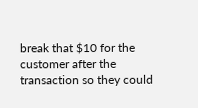break that $10 for the customer after the transaction so they could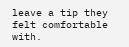leave a tip they felt comfortable with.